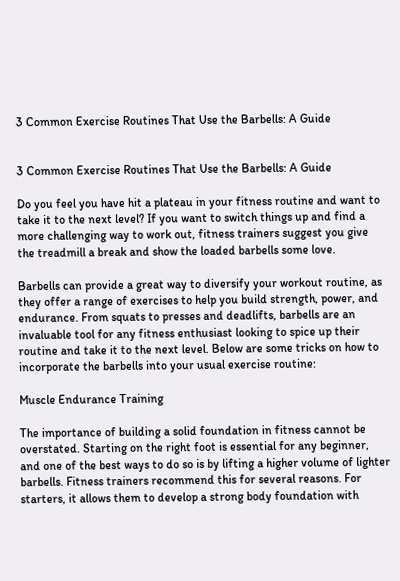3 Common Exercise Routines That Use the Barbells: A Guide


3 Common Exercise Routines That Use the Barbells: A Guide

Do you feel you have hit a plateau in your fitness routine and want to take it to the next level? If you want to switch things up and find a more challenging way to work out, fitness trainers suggest you give the treadmill a break and show the loaded barbells some love.

Barbells can provide a great way to diversify your workout routine, as they offer a range of exercises to help you build strength, power, and endurance. From squats to presses and deadlifts, barbells are an invaluable tool for any fitness enthusiast looking to spice up their routine and take it to the next level. Below are some tricks on how to incorporate the barbells into your usual exercise routine:

Muscle Endurance Training

The importance of building a solid foundation in fitness cannot be overstated. Starting on the right foot is essential for any beginner, and one of the best ways to do so is by lifting a higher volume of lighter barbells. Fitness trainers recommend this for several reasons. For starters, it allows them to develop a strong body foundation with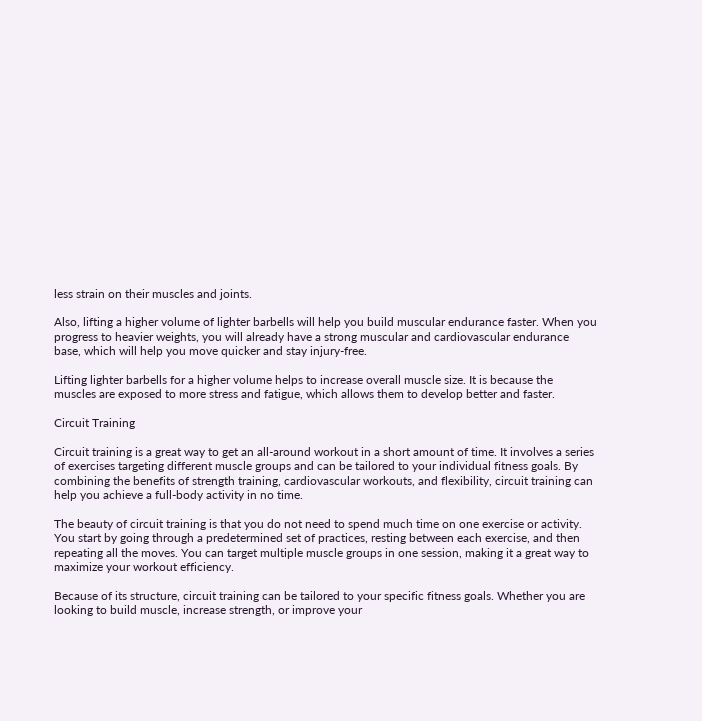less strain on their muscles and joints.

Also, lifting a higher volume of lighter barbells will help you build muscular endurance faster. When you progress to heavier weights, you will already have a strong muscular and cardiovascular endurance base, which will help you move quicker and stay injury-free.

Lifting lighter barbells for a higher volume helps to increase overall muscle size. It is because the muscles are exposed to more stress and fatigue, which allows them to develop better and faster.

Circuit Training

Circuit training is a great way to get an all-around workout in a short amount of time. It involves a series of exercises targeting different muscle groups and can be tailored to your individual fitness goals. By combining the benefits of strength training, cardiovascular workouts, and flexibility, circuit training can help you achieve a full-body activity in no time.

The beauty of circuit training is that you do not need to spend much time on one exercise or activity. You start by going through a predetermined set of practices, resting between each exercise, and then repeating all the moves. You can target multiple muscle groups in one session, making it a great way to maximize your workout efficiency.

Because of its structure, circuit training can be tailored to your specific fitness goals. Whether you are looking to build muscle, increase strength, or improve your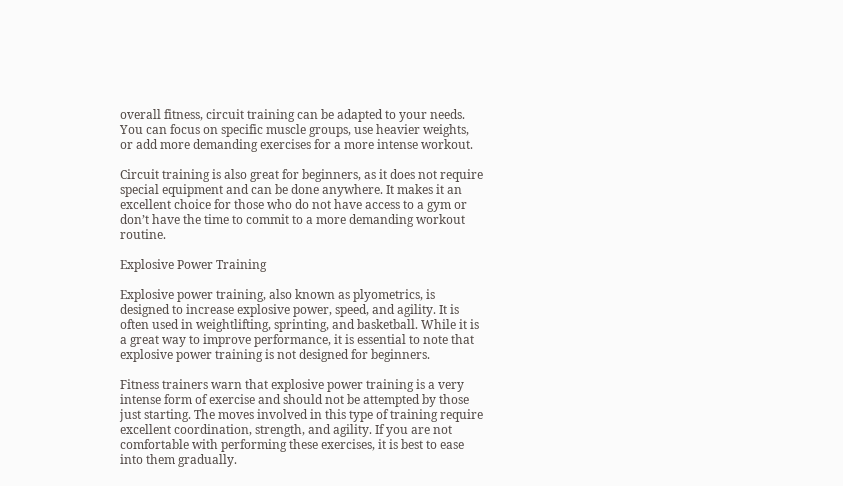overall fitness, circuit training can be adapted to your needs. You can focus on specific muscle groups, use heavier weights, or add more demanding exercises for a more intense workout.

Circuit training is also great for beginners, as it does not require special equipment and can be done anywhere. It makes it an excellent choice for those who do not have access to a gym or don’t have the time to commit to a more demanding workout routine.

Explosive Power Training

Explosive power training, also known as plyometrics, is designed to increase explosive power, speed, and agility. It is often used in weightlifting, sprinting, and basketball. While it is a great way to improve performance, it is essential to note that explosive power training is not designed for beginners.

Fitness trainers warn that explosive power training is a very intense form of exercise and should not be attempted by those just starting. The moves involved in this type of training require excellent coordination, strength, and agility. If you are not comfortable with performing these exercises, it is best to ease into them gradually.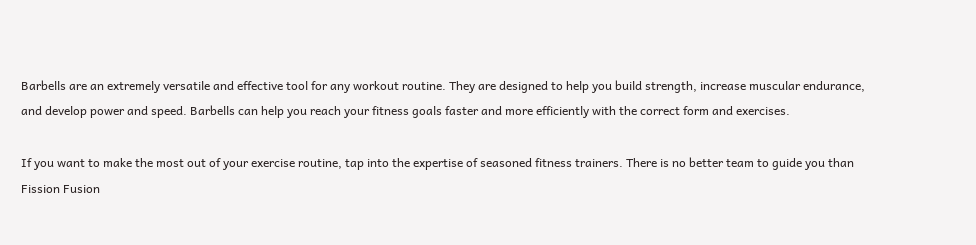Barbells are an extremely versatile and effective tool for any workout routine. They are designed to help you build strength, increase muscular endurance, and develop power and speed. Barbells can help you reach your fitness goals faster and more efficiently with the correct form and exercises.

If you want to make the most out of your exercise routine, tap into the expertise of seasoned fitness trainers. There is no better team to guide you than Fission Fusion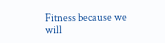Fitness because we will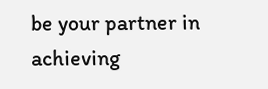be your partner in achieving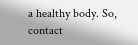a healthy body. So, contact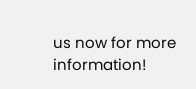us now for more information!